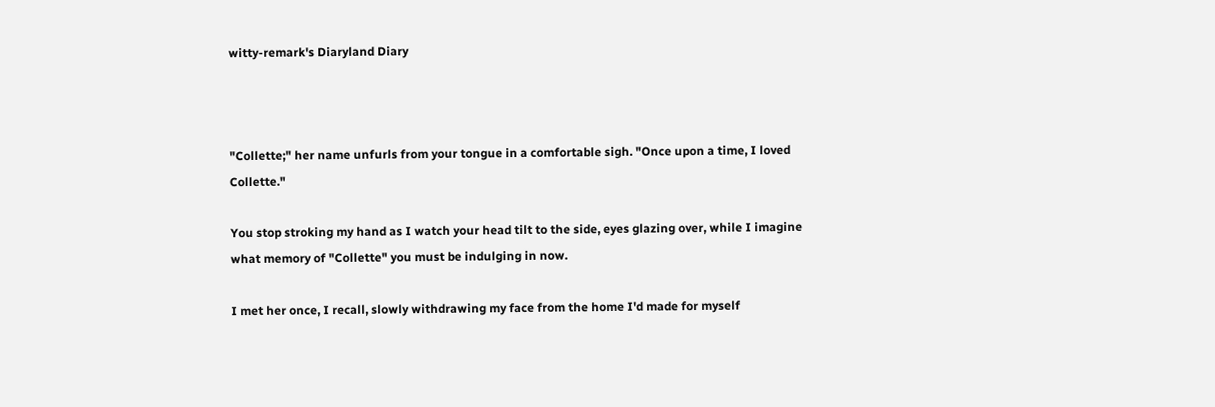witty-remark's Diaryland Diary



"Collette;" her name unfurls from your tongue in a comfortable sigh. "Once upon a time, I loved Collette."

You stop stroking my hand as I watch your head tilt to the side, eyes glazing over, while I imagine what memory of "Collette" you must be indulging in now.

I met her once, I recall, slowly withdrawing my face from the home I'd made for myself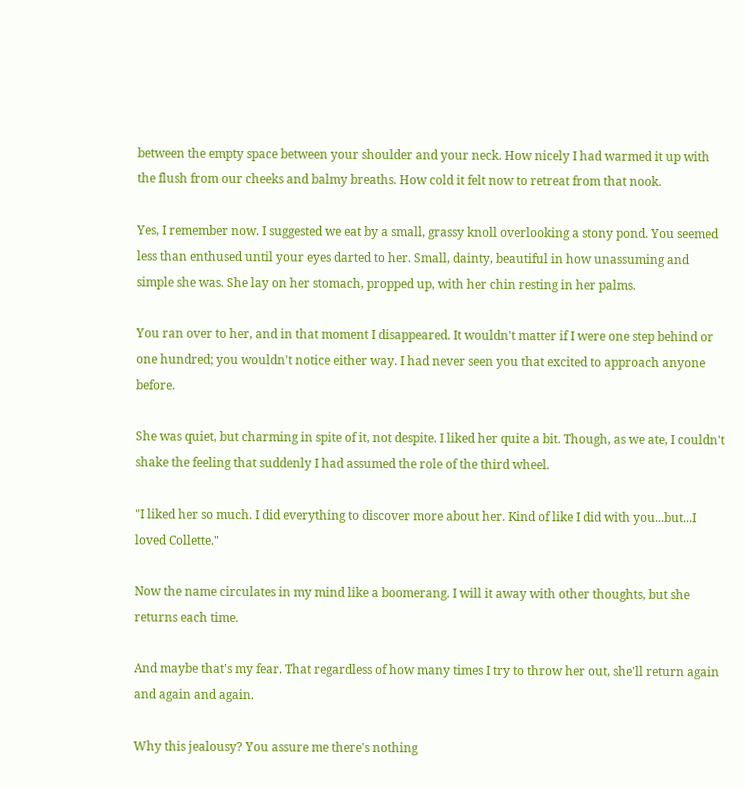between the empty space between your shoulder and your neck. How nicely I had warmed it up with the flush from our cheeks and balmy breaths. How cold it felt now to retreat from that nook.

Yes, I remember now. I suggested we eat by a small, grassy knoll overlooking a stony pond. You seemed less than enthused until your eyes darted to her. Small, dainty, beautiful in how unassuming and simple she was. She lay on her stomach, propped up, with her chin resting in her palms.

You ran over to her, and in that moment I disappeared. It wouldn't matter if I were one step behind or one hundred; you wouldn't notice either way. I had never seen you that excited to approach anyone before.

She was quiet, but charming in spite of it, not despite. I liked her quite a bit. Though, as we ate, I couldn't shake the feeling that suddenly I had assumed the role of the third wheel.

"I liked her so much. I did everything to discover more about her. Kind of like I did with you...but...I loved Collette."

Now the name circulates in my mind like a boomerang. I will it away with other thoughts, but she returns each time.

And maybe that's my fear. That regardless of how many times I try to throw her out, she'll return again and again and again.

Why this jealousy? You assure me there's nothing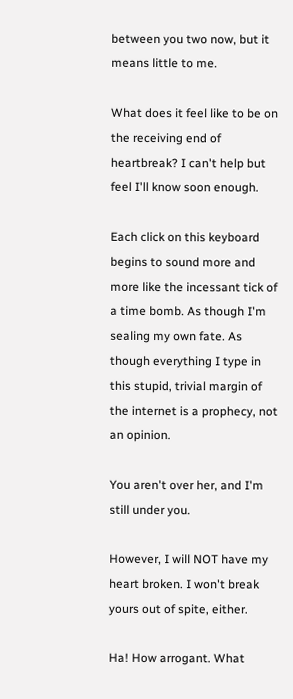between you two now, but it means little to me.

What does it feel like to be on the receiving end of heartbreak? I can't help but feel I'll know soon enough.

Each click on this keyboard begins to sound more and more like the incessant tick of a time bomb. As though I'm sealing my own fate. As though everything I type in this stupid, trivial margin of the internet is a prophecy, not an opinion.

You aren't over her, and I'm still under you.

However, I will NOT have my heart broken. I won't break yours out of spite, either.

Ha! How arrogant. What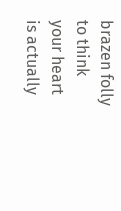brazen folly to think your heart is actually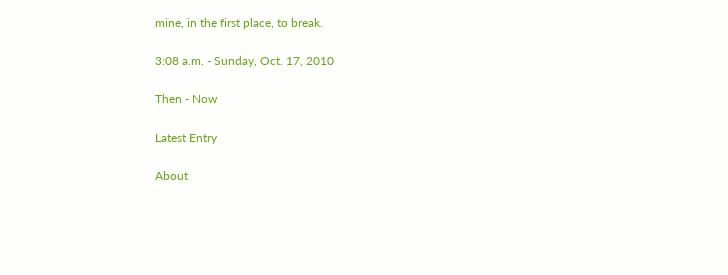mine, in the first place, to break.

3:08 a.m. - Sunday, Oct. 17, 2010

Then - Now

Latest Entry

About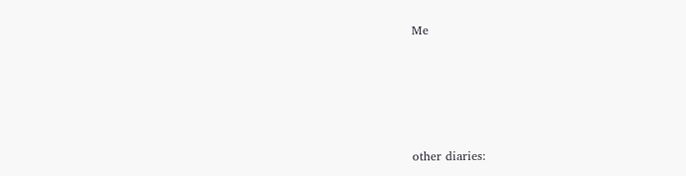Me






other diaries: